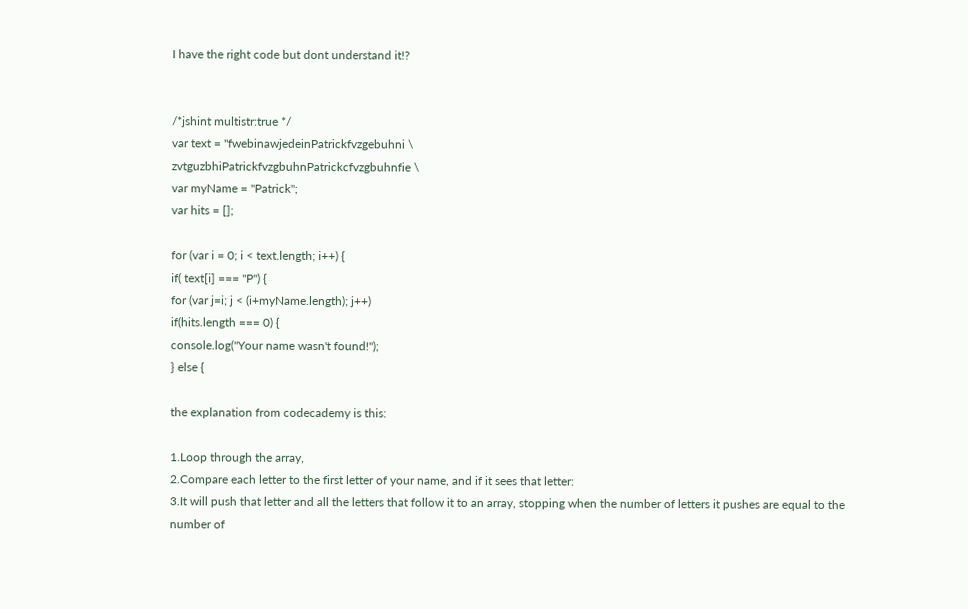I have the right code but dont understand it!?


/*jshint multistr:true */
var text = "fwebinawjedeinPatrickfvzgebuhni \
zvtguzbhiPatrickfvzgbuhnPatrickcfvzgbuhnfie \
var myName = "Patrick";
var hits = [];

for (var i = 0; i < text.length; i++) {
if( text[i] === "P") {
for (var j=i; j < (i+myName.length); j++)
if(hits.length === 0) {
console.log("Your name wasn't found!");
} else {

the explanation from codecademy is this:

1.Loop through the array,
2.Compare each letter to the first letter of your name, and if it sees that letter:
3.It will push that letter and all the letters that follow it to an array, stopping when the number of letters it pushes are equal to the number of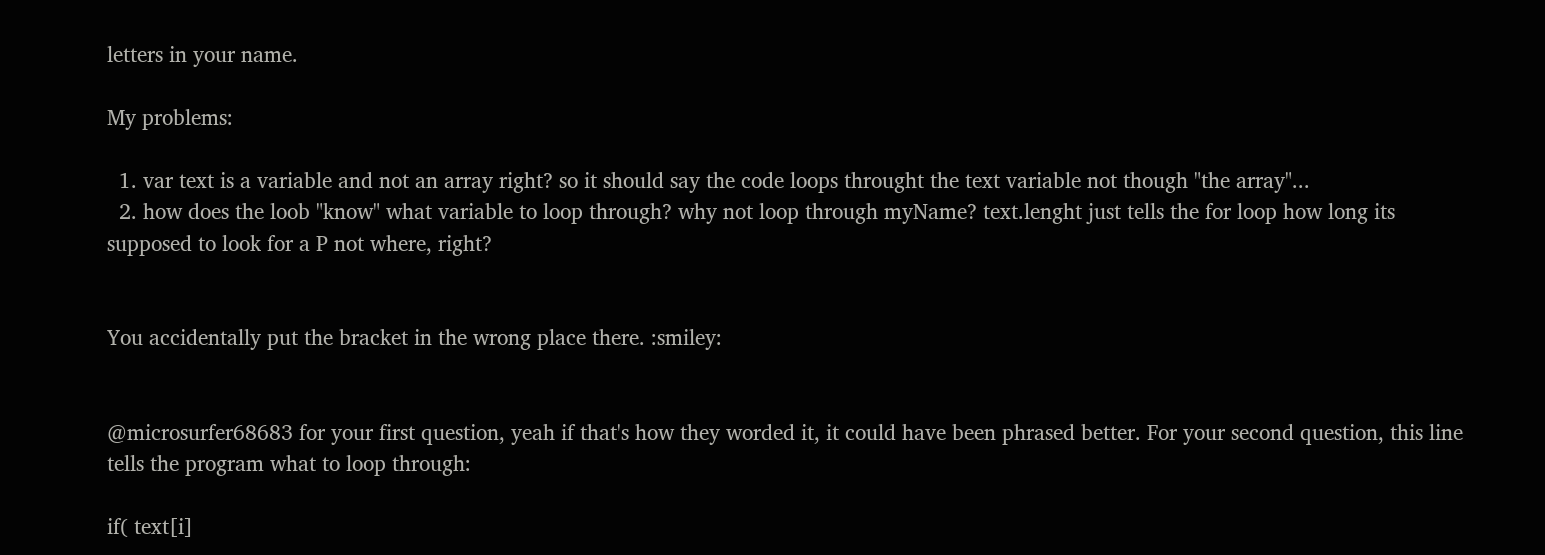letters in your name.

My problems:

  1. var text is a variable and not an array right? so it should say the code loops throught the text variable not though "the array"...
  2. how does the loob "know" what variable to loop through? why not loop through myName? text.lenght just tells the for loop how long its supposed to look for a P not where, right?


You accidentally put the bracket in the wrong place there. :smiley:


@microsurfer68683 for your first question, yeah if that's how they worded it, it could have been phrased better. For your second question, this line tells the program what to loop through:

if( text[i]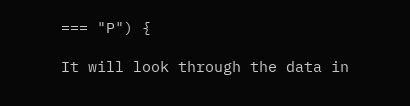=== "P") {

It will look through the data in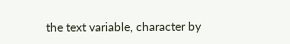the text variable, character by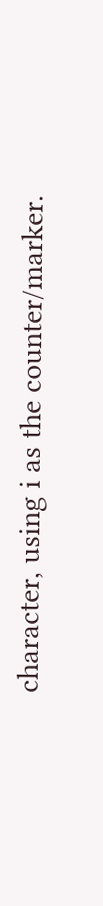character, using i as the counter/marker.